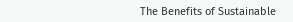The Benefits of Sustainable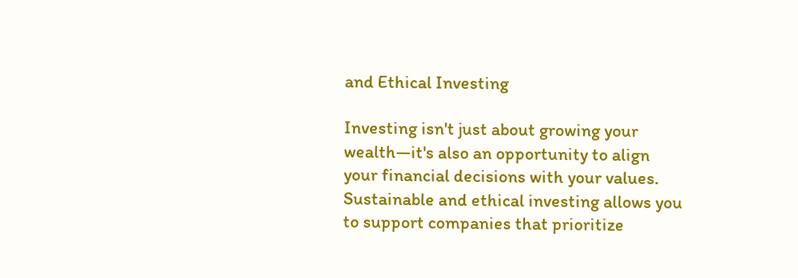and Ethical Investing

Investing isn't just about growing your wealth—it's also an opportunity to align your financial decisions with your values. Sustainable and ethical investing allows you to support companies that prioritize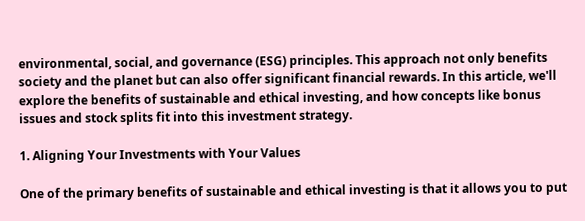environmental, social, and governance (ESG) principles. This approach not only benefits society and the planet but can also offer significant financial rewards. In this article, we'll explore the benefits of sustainable and ethical investing, and how concepts like bonus issues and stock splits fit into this investment strategy.

1. Aligning Your Investments with Your Values

One of the primary benefits of sustainable and ethical investing is that it allows you to put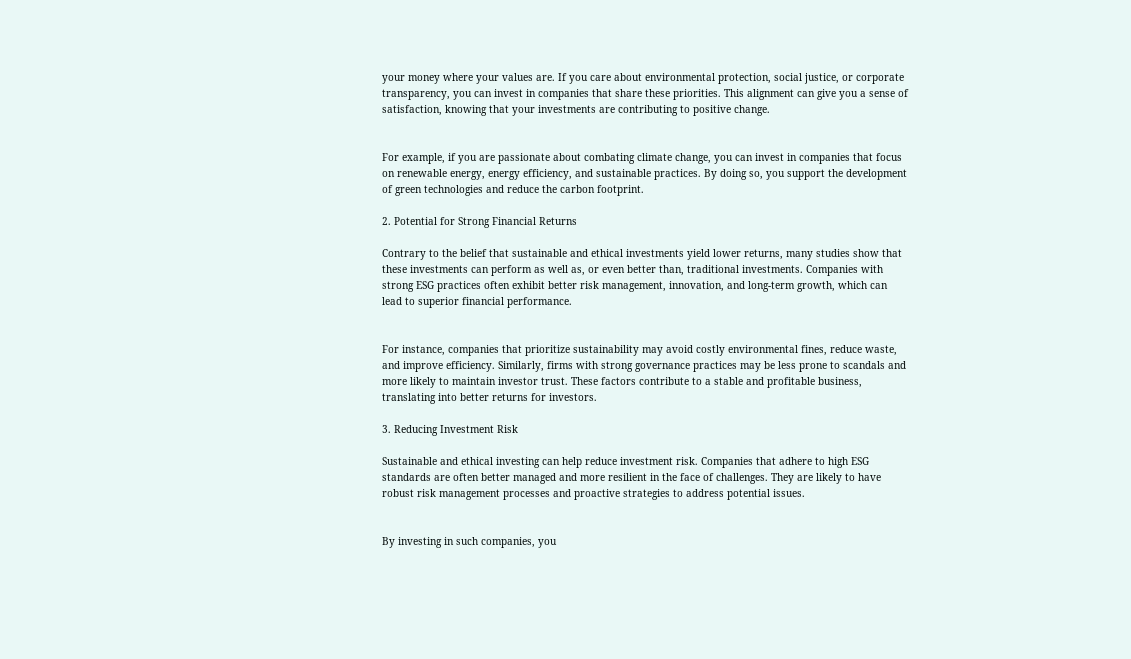your money where your values are. If you care about environmental protection, social justice, or corporate transparency, you can invest in companies that share these priorities. This alignment can give you a sense of satisfaction, knowing that your investments are contributing to positive change.


For example, if you are passionate about combating climate change, you can invest in companies that focus on renewable energy, energy efficiency, and sustainable practices. By doing so, you support the development of green technologies and reduce the carbon footprint.

2. Potential for Strong Financial Returns

Contrary to the belief that sustainable and ethical investments yield lower returns, many studies show that these investments can perform as well as, or even better than, traditional investments. Companies with strong ESG practices often exhibit better risk management, innovation, and long-term growth, which can lead to superior financial performance.


For instance, companies that prioritize sustainability may avoid costly environmental fines, reduce waste, and improve efficiency. Similarly, firms with strong governance practices may be less prone to scandals and more likely to maintain investor trust. These factors contribute to a stable and profitable business, translating into better returns for investors.

3. Reducing Investment Risk

Sustainable and ethical investing can help reduce investment risk. Companies that adhere to high ESG standards are often better managed and more resilient in the face of challenges. They are likely to have robust risk management processes and proactive strategies to address potential issues.


By investing in such companies, you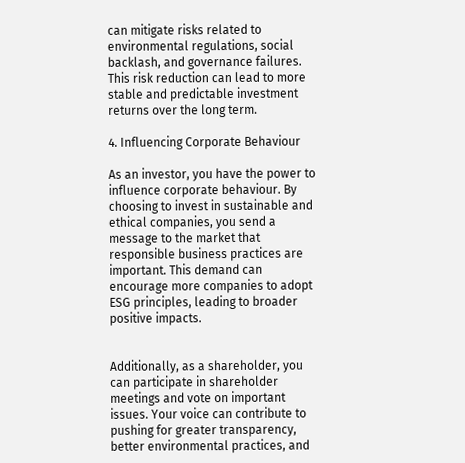can mitigate risks related to environmental regulations, social backlash, and governance failures. This risk reduction can lead to more stable and predictable investment returns over the long term.

4. Influencing Corporate Behaviour

As an investor, you have the power to influence corporate behaviour. By choosing to invest in sustainable and ethical companies, you send a message to the market that responsible business practices are important. This demand can encourage more companies to adopt ESG principles, leading to broader positive impacts.


Additionally, as a shareholder, you can participate in shareholder meetings and vote on important issues. Your voice can contribute to pushing for greater transparency, better environmental practices, and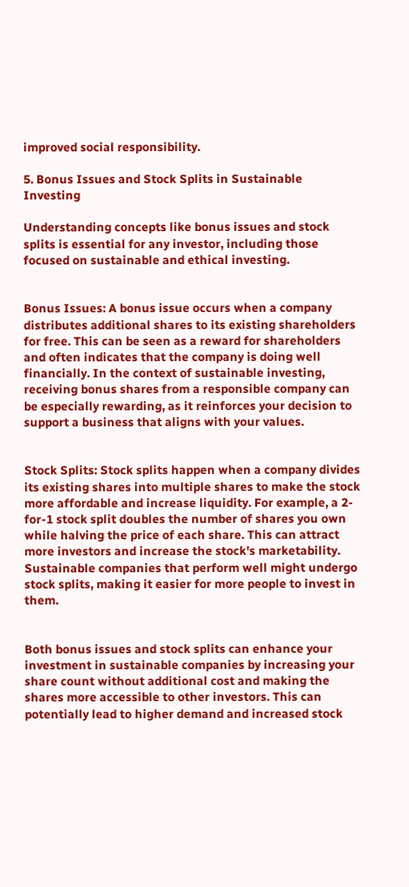improved social responsibility.

5. Bonus Issues and Stock Splits in Sustainable Investing

Understanding concepts like bonus issues and stock splits is essential for any investor, including those focused on sustainable and ethical investing.


Bonus Issues: A bonus issue occurs when a company distributes additional shares to its existing shareholders for free. This can be seen as a reward for shareholders and often indicates that the company is doing well financially. In the context of sustainable investing, receiving bonus shares from a responsible company can be especially rewarding, as it reinforces your decision to support a business that aligns with your values.


Stock Splits: Stock splits happen when a company divides its existing shares into multiple shares to make the stock more affordable and increase liquidity. For example, a 2-for-1 stock split doubles the number of shares you own while halving the price of each share. This can attract more investors and increase the stock's marketability. Sustainable companies that perform well might undergo stock splits, making it easier for more people to invest in them.


Both bonus issues and stock splits can enhance your investment in sustainable companies by increasing your share count without additional cost and making the shares more accessible to other investors. This can potentially lead to higher demand and increased stock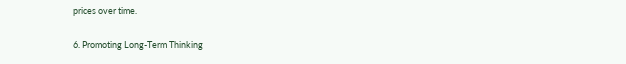prices over time.

6. Promoting Long-Term Thinking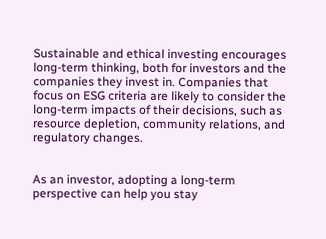Sustainable and ethical investing encourages long-term thinking, both for investors and the companies they invest in. Companies that focus on ESG criteria are likely to consider the long-term impacts of their decisions, such as resource depletion, community relations, and regulatory changes.


As an investor, adopting a long-term perspective can help you stay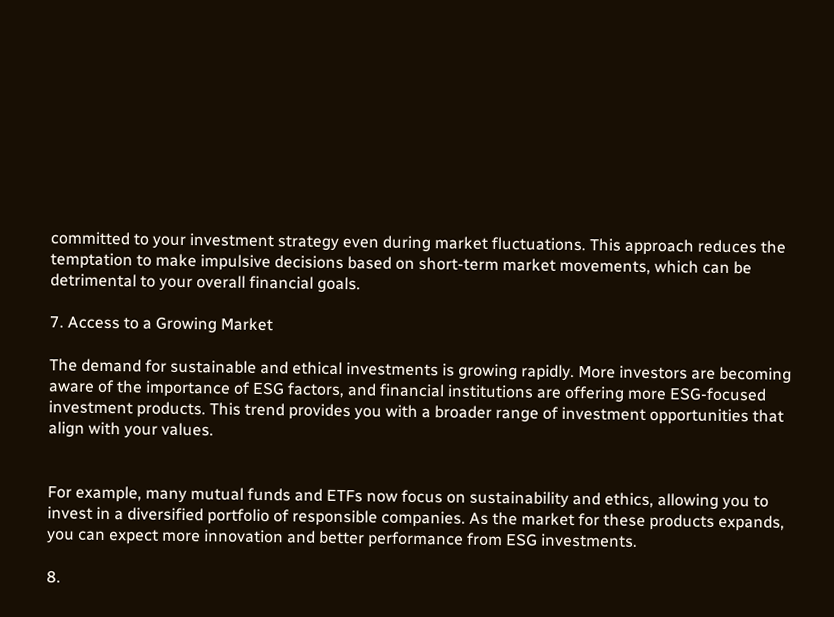committed to your investment strategy even during market fluctuations. This approach reduces the temptation to make impulsive decisions based on short-term market movements, which can be detrimental to your overall financial goals.

7. Access to a Growing Market

The demand for sustainable and ethical investments is growing rapidly. More investors are becoming aware of the importance of ESG factors, and financial institutions are offering more ESG-focused investment products. This trend provides you with a broader range of investment opportunities that align with your values.


For example, many mutual funds and ETFs now focus on sustainability and ethics, allowing you to invest in a diversified portfolio of responsible companies. As the market for these products expands, you can expect more innovation and better performance from ESG investments.

8.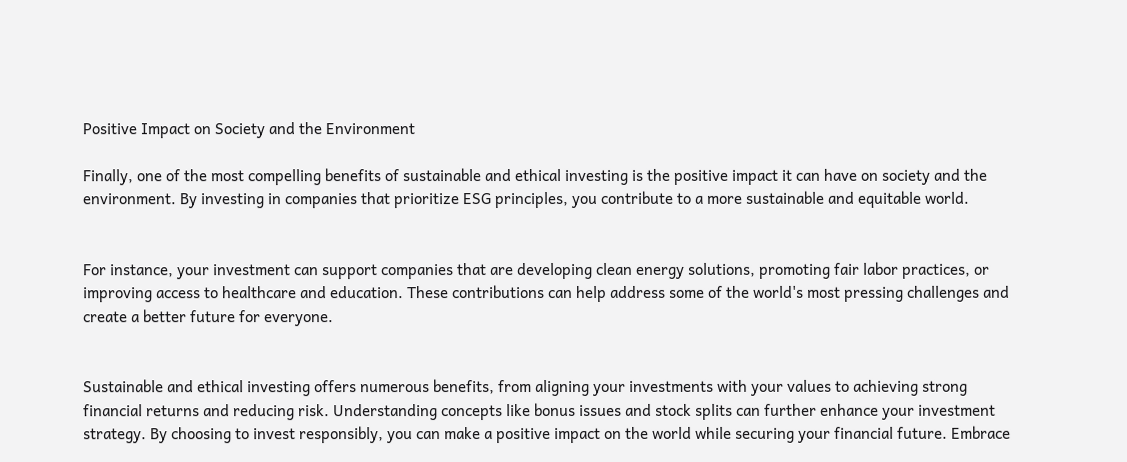Positive Impact on Society and the Environment

Finally, one of the most compelling benefits of sustainable and ethical investing is the positive impact it can have on society and the environment. By investing in companies that prioritize ESG principles, you contribute to a more sustainable and equitable world.


For instance, your investment can support companies that are developing clean energy solutions, promoting fair labor practices, or improving access to healthcare and education. These contributions can help address some of the world's most pressing challenges and create a better future for everyone.


Sustainable and ethical investing offers numerous benefits, from aligning your investments with your values to achieving strong financial returns and reducing risk. Understanding concepts like bonus issues and stock splits can further enhance your investment strategy. By choosing to invest responsibly, you can make a positive impact on the world while securing your financial future. Embrace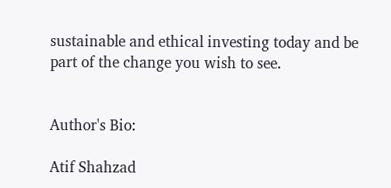sustainable and ethical investing today and be part of the change you wish to see.


Author's Bio:

Atif Shahzad